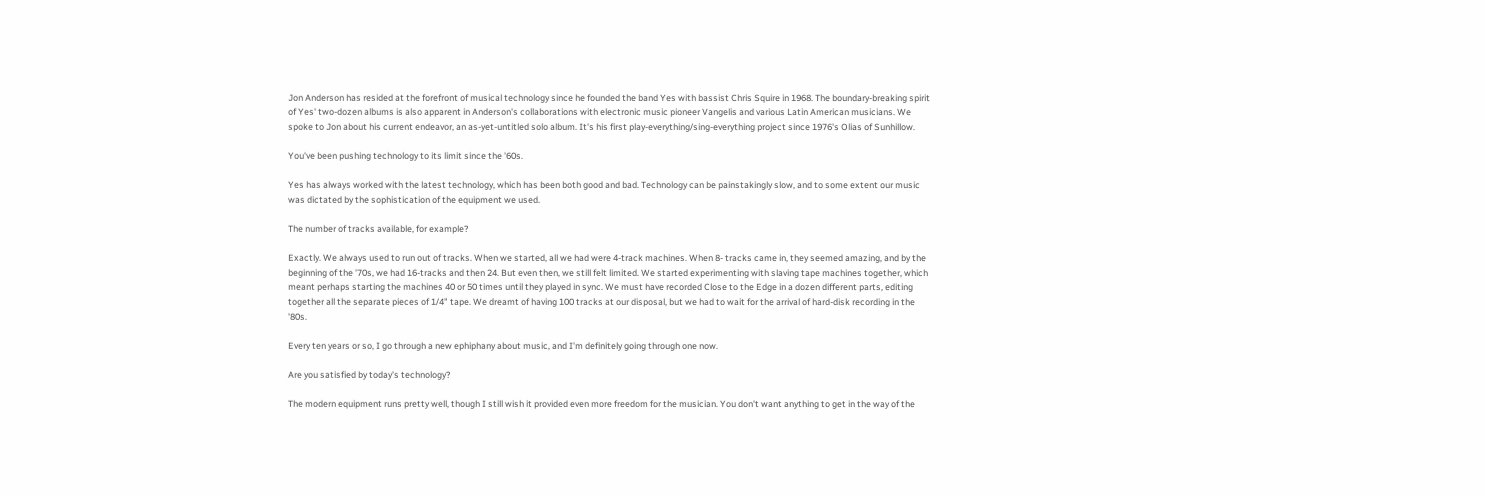Jon Anderson has resided at the forefront of musical technology since he founded the band Yes with bassist Chris Squire in 1968. The boundary-breaking spirit of Yes' two-dozen albums is also apparent in Anderson's collaborations with electronic music pioneer Vangelis and various Latin American musicians. We spoke to Jon about his current endeavor, an as-yet-untitled solo album. It's his first play-everything/sing-everything project since 1976's Olias of Sunhillow.

You've been pushing technology to its limit since the '60s.

Yes has always worked with the latest technology, which has been both good and bad. Technology can be painstakingly slow, and to some extent our music was dictated by the sophistication of the equipment we used.

The number of tracks available, for example?

Exactly. We always used to run out of tracks. When we started, all we had were 4-track machines. When 8- tracks came in, they seemed amazing, and by the beginning of the '70s, we had 16-tracks and then 24. But even then, we still felt limited. We started experimenting with slaving tape machines together, which meant perhaps starting the machines 40 or 50 times until they played in sync. We must have recorded Close to the Edge in a dozen different parts, editing together all the separate pieces of 1/4" tape. We dreamt of having 100 tracks at our disposal, but we had to wait for the arrival of hard-disk recording in the '80s.

Every ten years or so, I go through a new ephiphany about music, and I'm definitely going through one now.

Are you satisfied by today's technology?

The modern equipment runs pretty well, though I still wish it provided even more freedom for the musician. You don't want anything to get in the way of the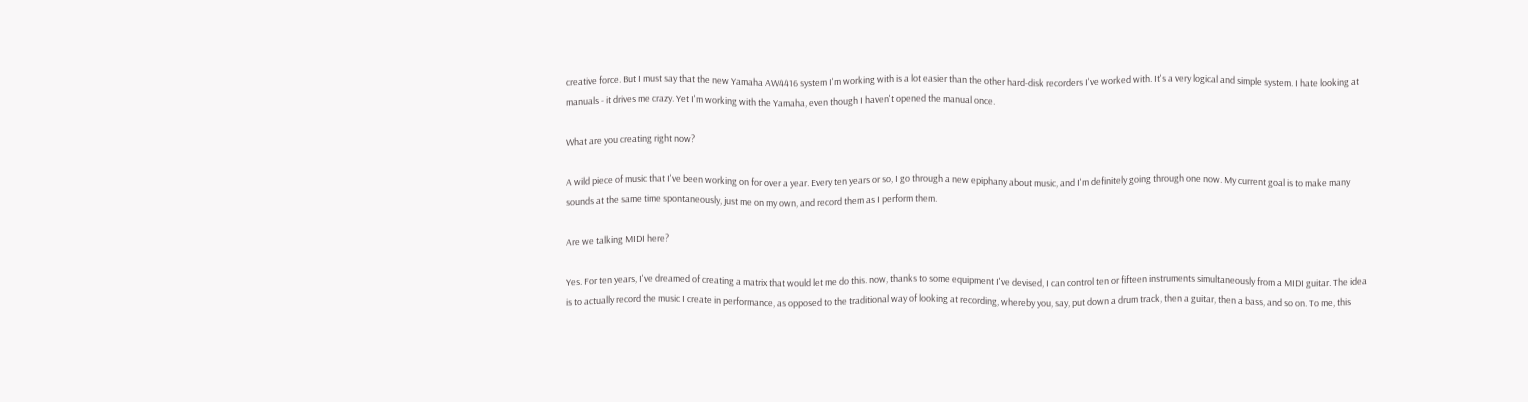creative force. But I must say that the new Yamaha AW4416 system I'm working with is a lot easier than the other hard-disk recorders I've worked with. It's a very logical and simple system. I hate looking at manuals - it drives me crazy. Yet I'm working with the Yamaha, even though I haven't opened the manual once.

What are you creating right now?

A wild piece of music that I've been working on for over a year. Every ten years or so, I go through a new epiphany about music, and I'm definitely going through one now. My current goal is to make many sounds at the same time spontaneously, just me on my own, and record them as I perform them.

Are we talking MIDI here?

Yes. For ten years, I've dreamed of creating a matrix that would let me do this. now, thanks to some equipment I've devised, I can control ten or fifteen instruments simultaneously from a MIDI guitar. The idea is to actually record the music I create in performance, as opposed to the traditional way of looking at recording, whereby you, say, put down a drum track, then a guitar, then a bass, and so on. To me, this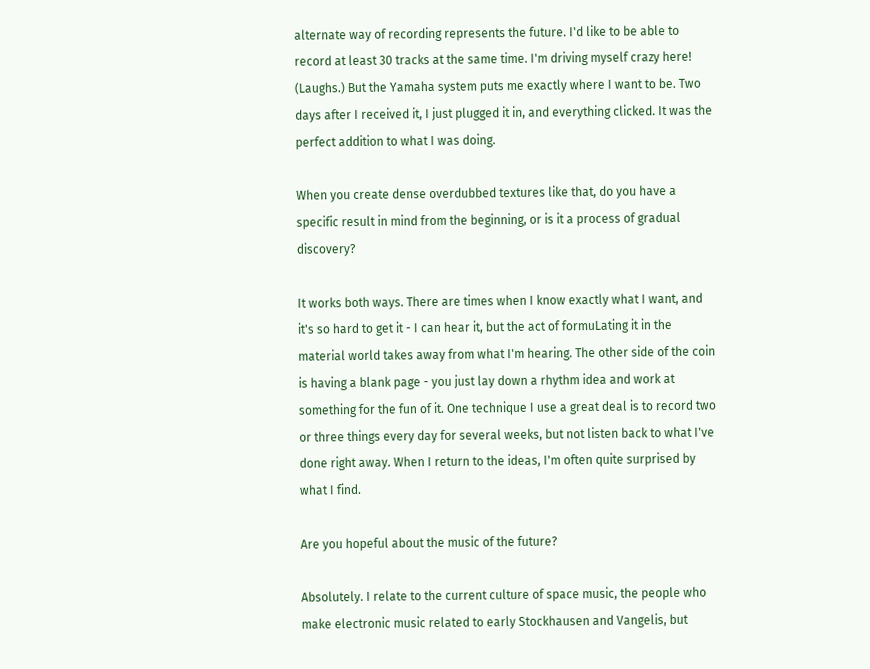alternate way of recording represents the future. I'd like to be able to record at least 30 tracks at the same time. I'm driving myself crazy here! (Laughs.) But the Yamaha system puts me exactly where I want to be. Two days after I received it, I just plugged it in, and everything clicked. It was the perfect addition to what I was doing.

When you create dense overdubbed textures like that, do you have a specific result in mind from the beginning, or is it a process of gradual discovery?

It works both ways. There are times when I know exactly what I want, and it's so hard to get it - I can hear it, but the act of formuLating it in the material world takes away from what I'm hearing. The other side of the coin is having a blank page - you just lay down a rhythm idea and work at something for the fun of it. One technique I use a great deal is to record two or three things every day for several weeks, but not listen back to what I've done right away. When I return to the ideas, I'm often quite surprised by what I find.

Are you hopeful about the music of the future?

Absolutely. I relate to the current culture of space music, the people who make electronic music related to early Stockhausen and Vangelis, but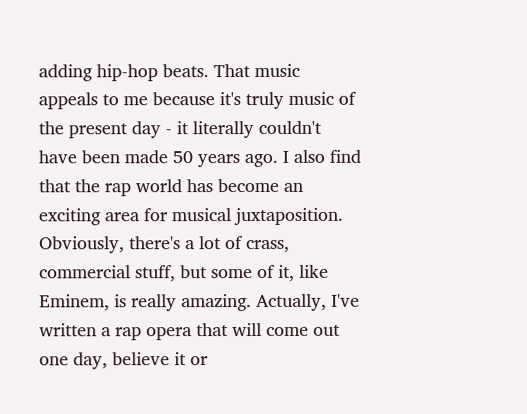adding hip-hop beats. That music appeals to me because it's truly music of the present day - it literally couldn't have been made 50 years ago. I also find that the rap world has become an exciting area for musical juxtaposition. Obviously, there's a lot of crass, commercial stuff, but some of it, like Eminem, is really amazing. Actually, I've written a rap opera that will come out one day, believe it or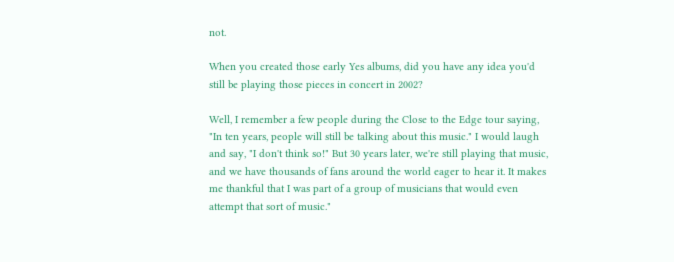not.

When you created those early Yes albums, did you have any idea you'd still be playing those pieces in concert in 2002?

Well, I remember a few people during the Close to the Edge tour saying, "In ten years, people will still be talking about this music." I would laugh and say, "I don't think so!" But 30 years later, we're still playing that music, and we have thousands of fans around the world eager to hear it. It makes me thankful that I was part of a group of musicians that would even attempt that sort of music."